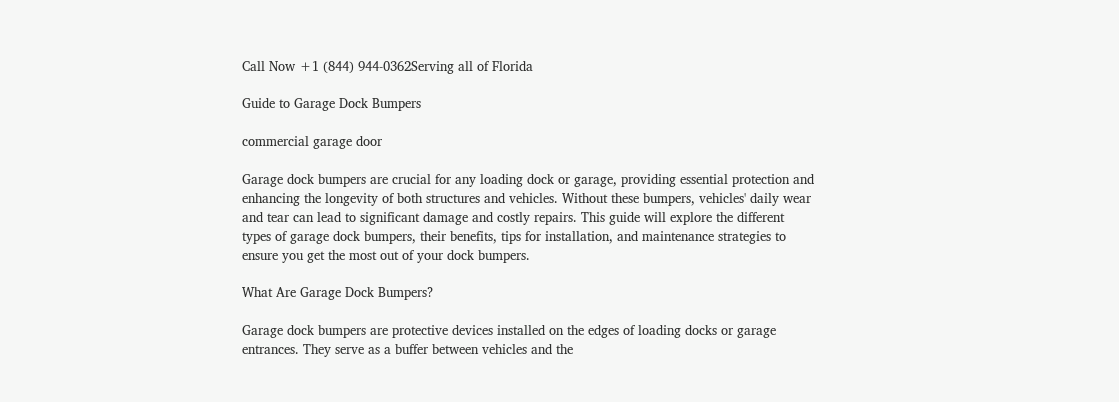Call Now +1 (844) 944-0362Serving all of Florida

Guide to Garage Dock Bumpers

commercial garage door

Garage dock bumpers are crucial for any loading dock or garage, providing essential protection and enhancing the longevity of both structures and vehicles. Without these bumpers, vehicles' daily wear and tear can lead to significant damage and costly repairs. This guide will explore the different types of garage dock bumpers, their benefits, tips for installation, and maintenance strategies to ensure you get the most out of your dock bumpers.

What Are Garage Dock Bumpers?

Garage dock bumpers are protective devices installed on the edges of loading docks or garage entrances. They serve as a buffer between vehicles and the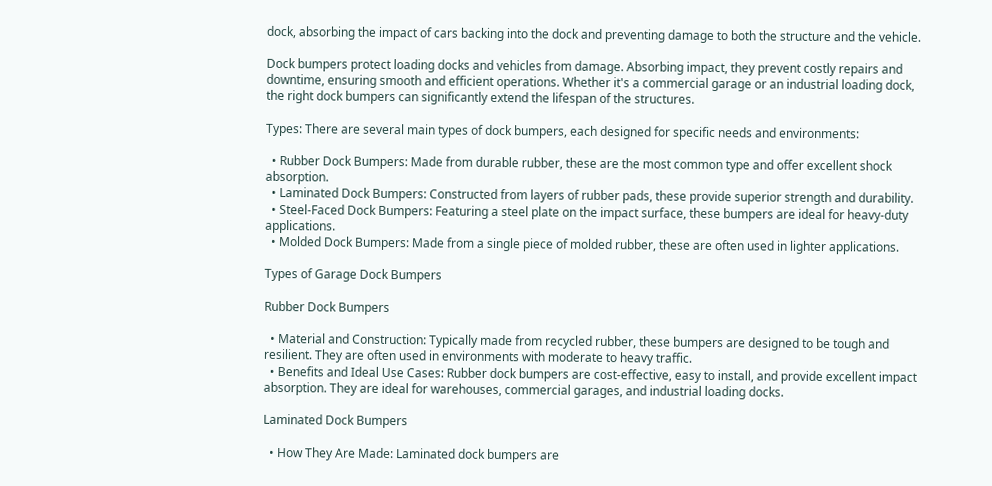dock, absorbing the impact of cars backing into the dock and preventing damage to both the structure and the vehicle.

Dock bumpers protect loading docks and vehicles from damage. Absorbing impact, they prevent costly repairs and downtime, ensuring smooth and efficient operations. Whether it's a commercial garage or an industrial loading dock, the right dock bumpers can significantly extend the lifespan of the structures.

Types: There are several main types of dock bumpers, each designed for specific needs and environments:

  • Rubber Dock Bumpers: Made from durable rubber, these are the most common type and offer excellent shock absorption.
  • Laminated Dock Bumpers: Constructed from layers of rubber pads, these provide superior strength and durability.
  • Steel-Faced Dock Bumpers: Featuring a steel plate on the impact surface, these bumpers are ideal for heavy-duty applications.
  • Molded Dock Bumpers: Made from a single piece of molded rubber, these are often used in lighter applications.

Types of Garage Dock Bumpers

Rubber Dock Bumpers

  • Material and Construction: Typically made from recycled rubber, these bumpers are designed to be tough and resilient. They are often used in environments with moderate to heavy traffic.
  • Benefits and Ideal Use Cases: Rubber dock bumpers are cost-effective, easy to install, and provide excellent impact absorption. They are ideal for warehouses, commercial garages, and industrial loading docks.

Laminated Dock Bumpers

  • How They Are Made: Laminated dock bumpers are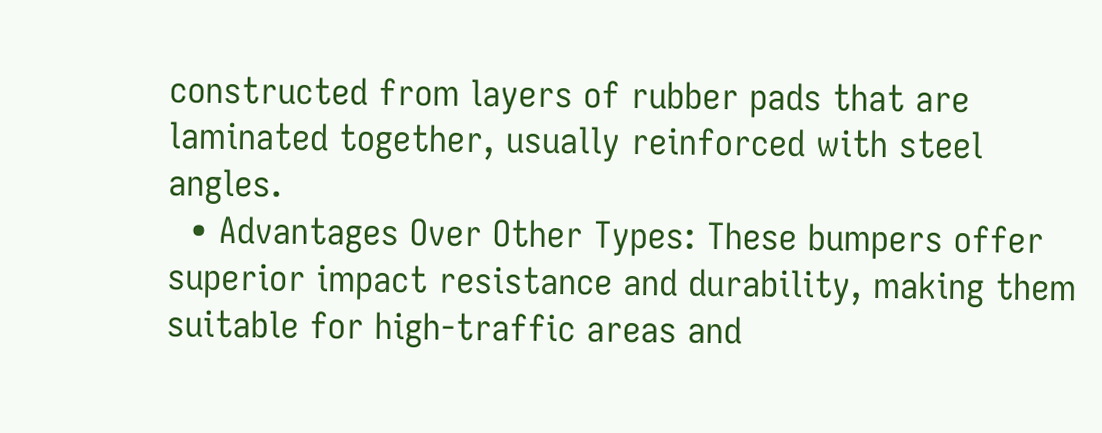constructed from layers of rubber pads that are laminated together, usually reinforced with steel angles.
  • Advantages Over Other Types: These bumpers offer superior impact resistance and durability, making them suitable for high-traffic areas and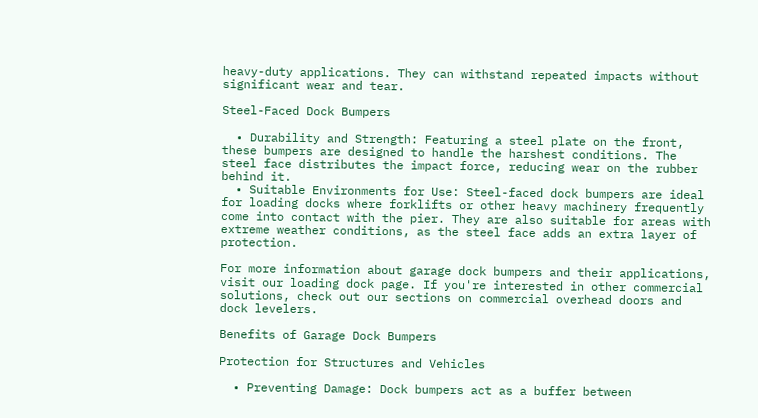heavy-duty applications. They can withstand repeated impacts without significant wear and tear.

Steel-Faced Dock Bumpers

  • Durability and Strength: Featuring a steel plate on the front, these bumpers are designed to handle the harshest conditions. The steel face distributes the impact force, reducing wear on the rubber behind it.
  • Suitable Environments for Use: Steel-faced dock bumpers are ideal for loading docks where forklifts or other heavy machinery frequently come into contact with the pier. They are also suitable for areas with extreme weather conditions, as the steel face adds an extra layer of protection.

For more information about garage dock bumpers and their applications, visit our loading dock page. If you're interested in other commercial solutions, check out our sections on commercial overhead doors and dock levelers.

Benefits of Garage Dock Bumpers

Protection for Structures and Vehicles

  • Preventing Damage: Dock bumpers act as a buffer between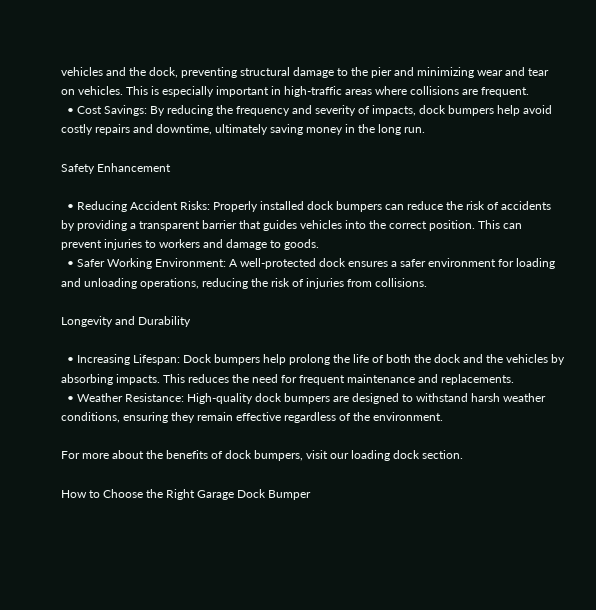vehicles and the dock, preventing structural damage to the pier and minimizing wear and tear on vehicles. This is especially important in high-traffic areas where collisions are frequent.
  • Cost Savings: By reducing the frequency and severity of impacts, dock bumpers help avoid costly repairs and downtime, ultimately saving money in the long run.

Safety Enhancement

  • Reducing Accident Risks: Properly installed dock bumpers can reduce the risk of accidents by providing a transparent barrier that guides vehicles into the correct position. This can prevent injuries to workers and damage to goods.
  • Safer Working Environment: A well-protected dock ensures a safer environment for loading and unloading operations, reducing the risk of injuries from collisions.

Longevity and Durability

  • Increasing Lifespan: Dock bumpers help prolong the life of both the dock and the vehicles by absorbing impacts. This reduces the need for frequent maintenance and replacements.
  • Weather Resistance: High-quality dock bumpers are designed to withstand harsh weather conditions, ensuring they remain effective regardless of the environment.

For more about the benefits of dock bumpers, visit our loading dock section.

How to Choose the Right Garage Dock Bumper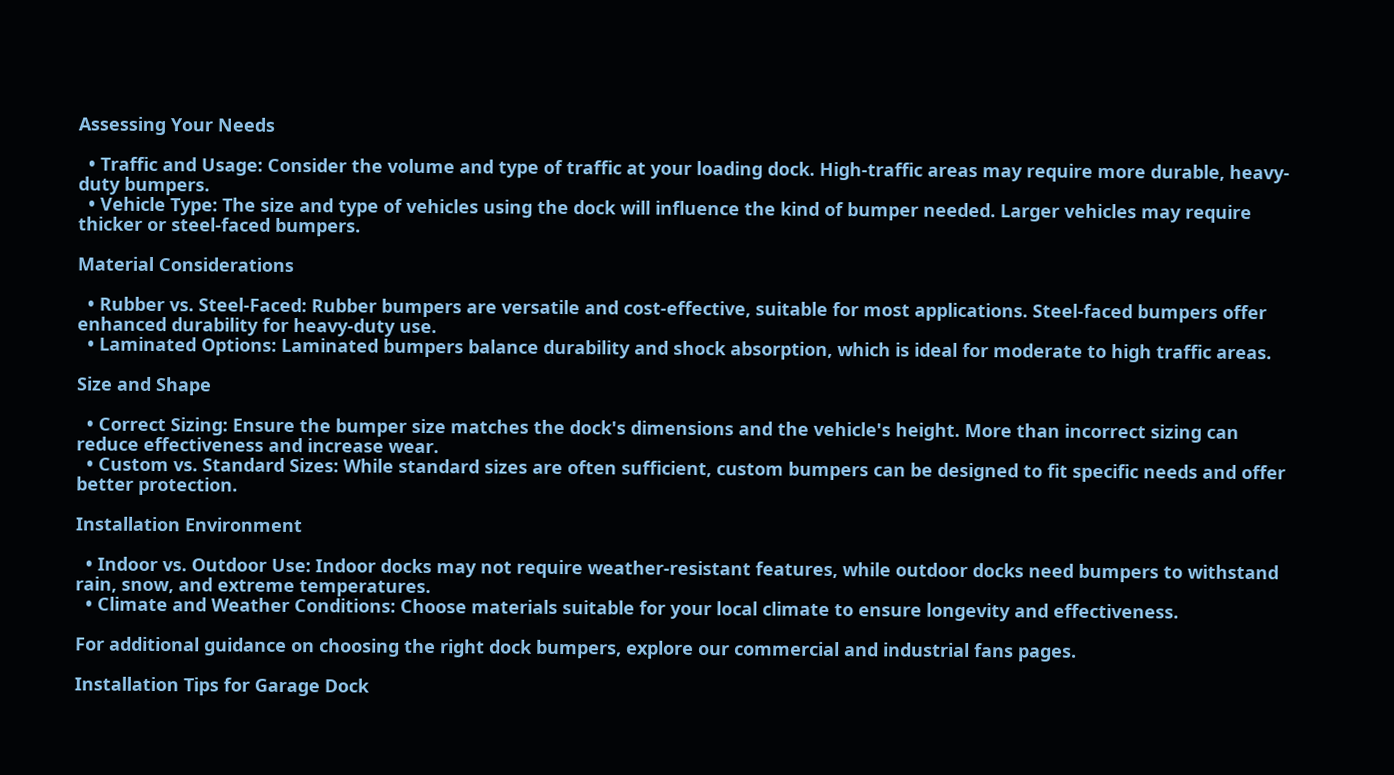Assessing Your Needs

  • Traffic and Usage: Consider the volume and type of traffic at your loading dock. High-traffic areas may require more durable, heavy-duty bumpers.
  • Vehicle Type: The size and type of vehicles using the dock will influence the kind of bumper needed. Larger vehicles may require thicker or steel-faced bumpers.

Material Considerations

  • Rubber vs. Steel-Faced: Rubber bumpers are versatile and cost-effective, suitable for most applications. Steel-faced bumpers offer enhanced durability for heavy-duty use.
  • Laminated Options: Laminated bumpers balance durability and shock absorption, which is ideal for moderate to high traffic areas.

Size and Shape

  • Correct Sizing: Ensure the bumper size matches the dock's dimensions and the vehicle's height. More than incorrect sizing can reduce effectiveness and increase wear.
  • Custom vs. Standard Sizes: While standard sizes are often sufficient, custom bumpers can be designed to fit specific needs and offer better protection.

Installation Environment

  • Indoor vs. Outdoor Use: Indoor docks may not require weather-resistant features, while outdoor docks need bumpers to withstand rain, snow, and extreme temperatures.
  • Climate and Weather Conditions: Choose materials suitable for your local climate to ensure longevity and effectiveness.

For additional guidance on choosing the right dock bumpers, explore our commercial and industrial fans pages.

Installation Tips for Garage Dock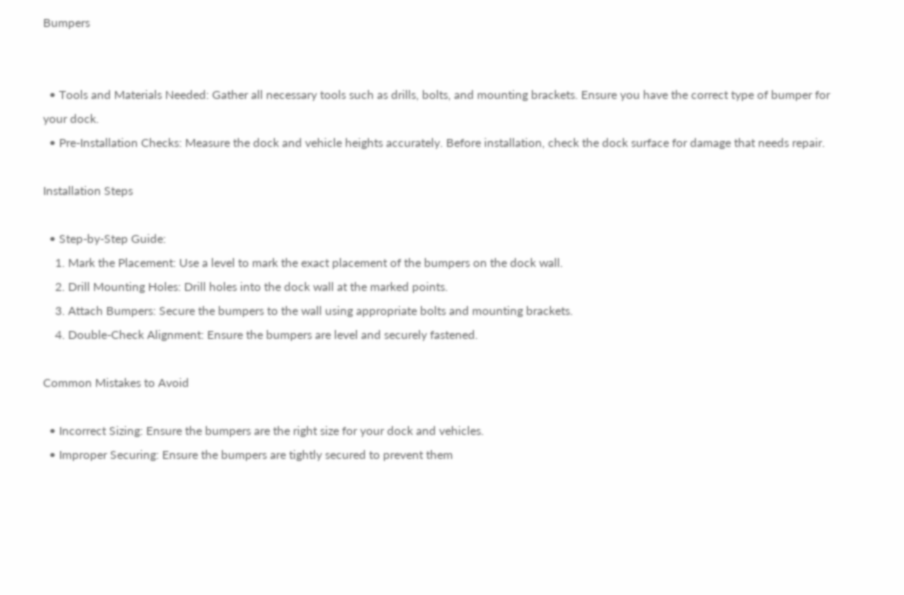Bumpers


  • Tools and Materials Needed: Gather all necessary tools such as drills, bolts, and mounting brackets. Ensure you have the correct type of bumper for your dock.
  • Pre-Installation Checks: Measure the dock and vehicle heights accurately. Before installation, check the dock surface for damage that needs repair.

Installation Steps

  • Step-by-Step Guide:
    1. Mark the Placement: Use a level to mark the exact placement of the bumpers on the dock wall.
    2. Drill Mounting Holes: Drill holes into the dock wall at the marked points.
    3. Attach Bumpers: Secure the bumpers to the wall using appropriate bolts and mounting brackets.
    4. Double-Check Alignment: Ensure the bumpers are level and securely fastened.

Common Mistakes to Avoid

  • Incorrect Sizing: Ensure the bumpers are the right size for your dock and vehicles.
  • Improper Securing: Ensure the bumpers are tightly secured to prevent them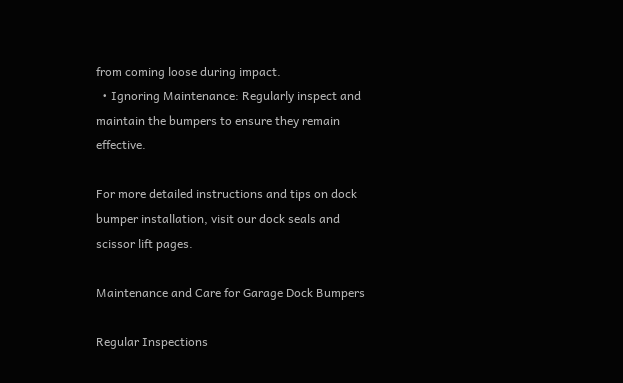from coming loose during impact.
  • Ignoring Maintenance: Regularly inspect and maintain the bumpers to ensure they remain effective.

For more detailed instructions and tips on dock bumper installation, visit our dock seals and scissor lift pages.

Maintenance and Care for Garage Dock Bumpers

Regular Inspections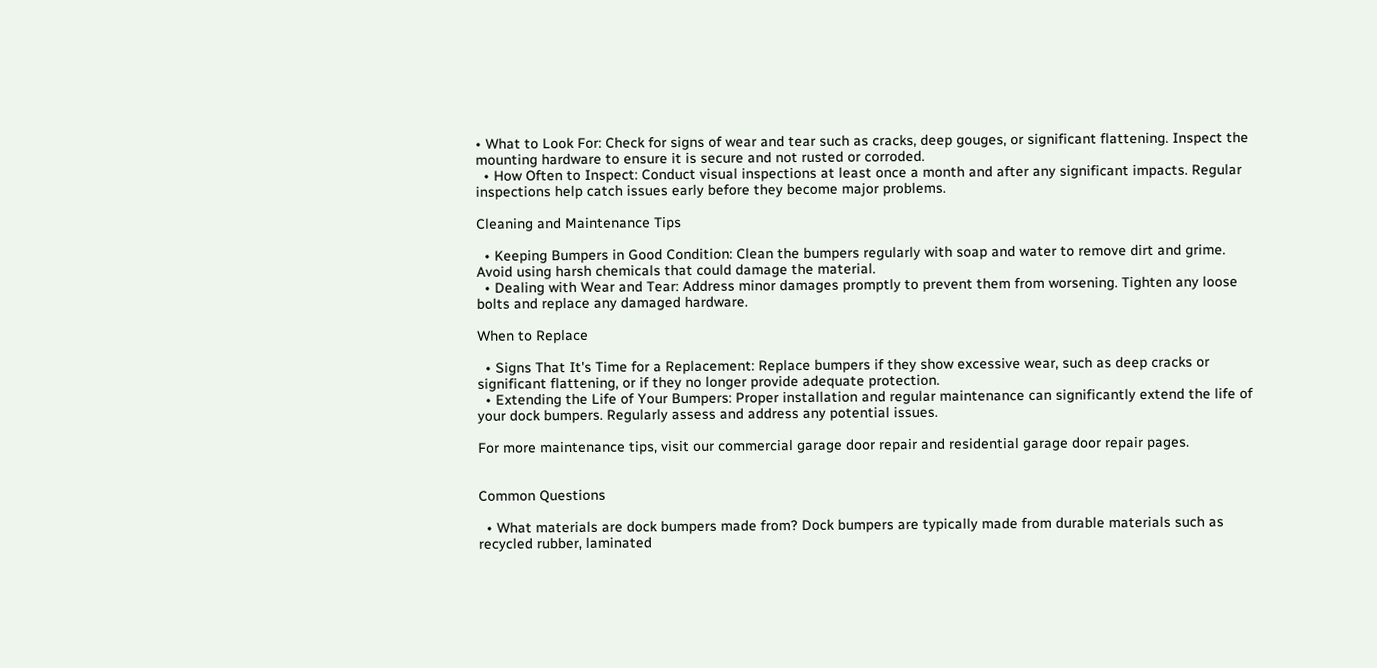• What to Look For: Check for signs of wear and tear such as cracks, deep gouges, or significant flattening. Inspect the mounting hardware to ensure it is secure and not rusted or corroded.
  • How Often to Inspect: Conduct visual inspections at least once a month and after any significant impacts. Regular inspections help catch issues early before they become major problems.

Cleaning and Maintenance Tips

  • Keeping Bumpers in Good Condition: Clean the bumpers regularly with soap and water to remove dirt and grime. Avoid using harsh chemicals that could damage the material.
  • Dealing with Wear and Tear: Address minor damages promptly to prevent them from worsening. Tighten any loose bolts and replace any damaged hardware.

When to Replace

  • Signs That It's Time for a Replacement: Replace bumpers if they show excessive wear, such as deep cracks or significant flattening, or if they no longer provide adequate protection.
  • Extending the Life of Your Bumpers: Proper installation and regular maintenance can significantly extend the life of your dock bumpers. Regularly assess and address any potential issues.

For more maintenance tips, visit our commercial garage door repair and residential garage door repair pages.


Common Questions

  • What materials are dock bumpers made from? Dock bumpers are typically made from durable materials such as recycled rubber, laminated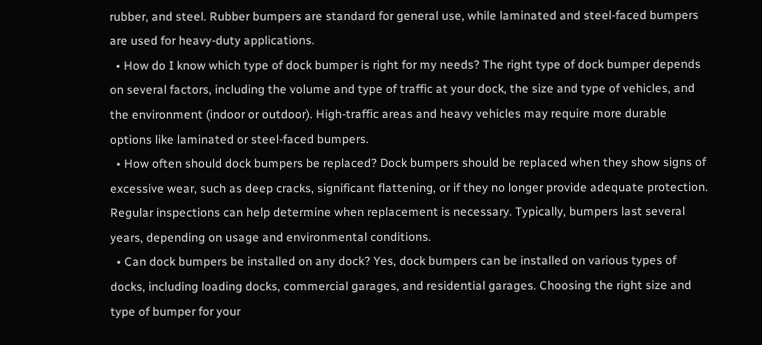rubber, and steel. Rubber bumpers are standard for general use, while laminated and steel-faced bumpers are used for heavy-duty applications.
  • How do I know which type of dock bumper is right for my needs? The right type of dock bumper depends on several factors, including the volume and type of traffic at your dock, the size and type of vehicles, and the environment (indoor or outdoor). High-traffic areas and heavy vehicles may require more durable options like laminated or steel-faced bumpers.
  • How often should dock bumpers be replaced? Dock bumpers should be replaced when they show signs of excessive wear, such as deep cracks, significant flattening, or if they no longer provide adequate protection. Regular inspections can help determine when replacement is necessary. Typically, bumpers last several years, depending on usage and environmental conditions.
  • Can dock bumpers be installed on any dock? Yes, dock bumpers can be installed on various types of docks, including loading docks, commercial garages, and residential garages. Choosing the right size and type of bumper for your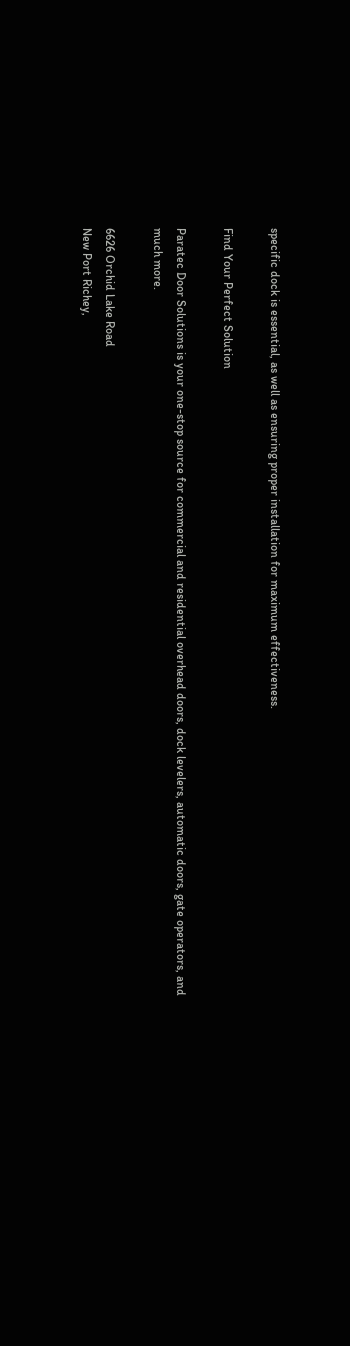specific dock is essential, as well as ensuring proper installation for maximum effectiveness.

Find Your Perfect Solution

Paratec Door Solutions is your one-stop source for commercial and residential overhead doors, dock levelers, automatic doors, gate operators, and much more.

6626 Orchid Lake Road
New Port Richey,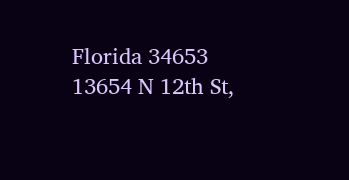Florida 34653
13654 N 12th St,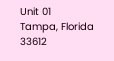Unit 01
Tampa, Florida 33612